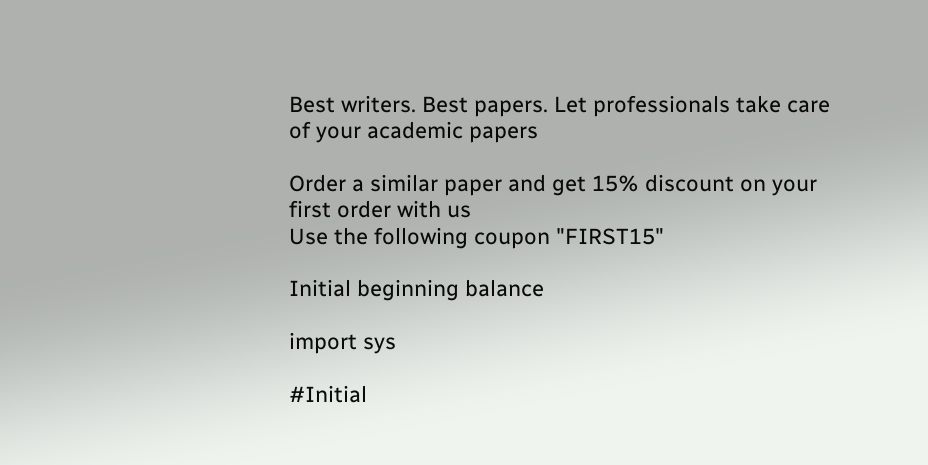Best writers. Best papers. Let professionals take care of your academic papers

Order a similar paper and get 15% discount on your first order with us
Use the following coupon "FIRST15"

Initial beginning balance

import sys

#Initial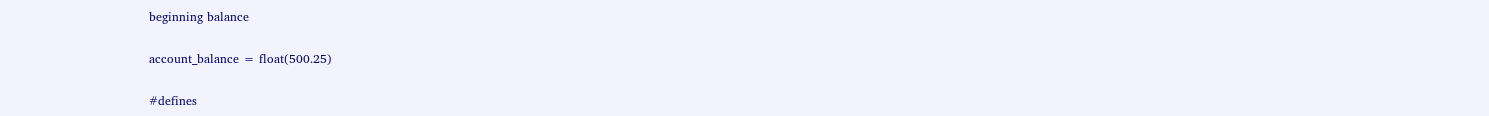beginning balance

account_balance = float(500.25)

#defines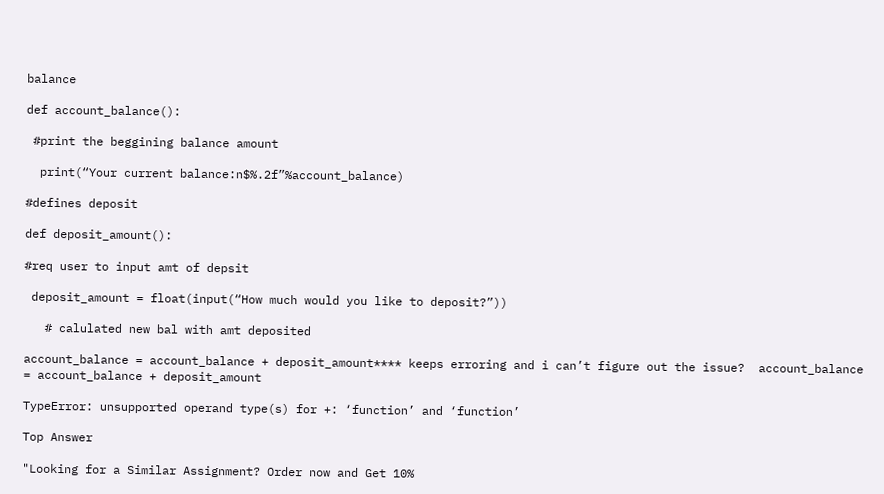balance

def account_balance():

 #print the beggining balance amount

  print(“Your current balance:n$%.2f”%account_balance)

#defines deposit

def deposit_amount():

#req user to input amt of depsit

 deposit_amount = float(input(“How much would you like to deposit?”))

   # calulated new bal with amt deposited

account_balance = account_balance + deposit_amount**** keeps erroring and i can’t figure out the issue?  account_balance = account_balance + deposit_amount

TypeError: unsupported operand type(s) for +: ‘function’ and ‘function’

Top Answer

"Looking for a Similar Assignment? Order now and Get 10%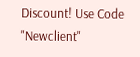Discount! Use Code "Newclient"